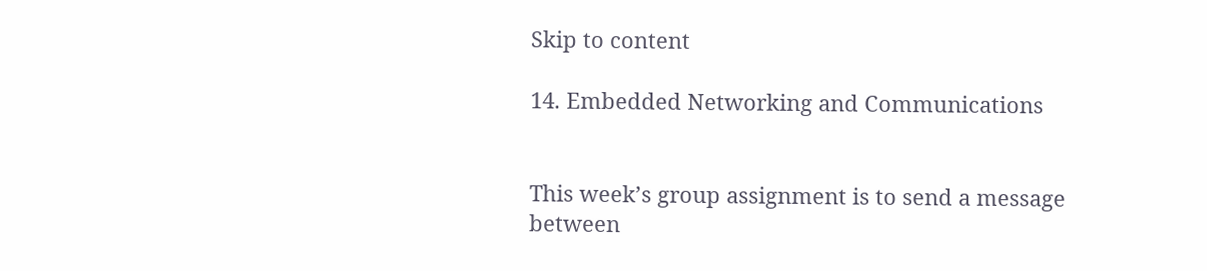Skip to content

14. Embedded Networking and Communications


This week’s group assignment is to send a message between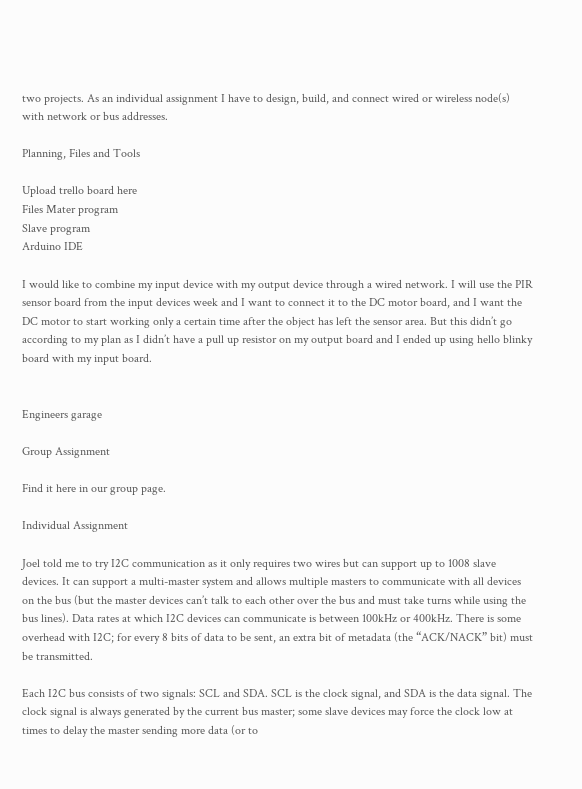two projects. As an individual assignment I have to design, build, and connect wired or wireless node(s) with network or bus addresses.

Planning, Files and Tools

Upload trello board here
Files Mater program
Slave program
Arduino IDE

I would like to combine my input device with my output device through a wired network. I will use the PIR sensor board from the input devices week and I want to connect it to the DC motor board, and I want the DC motor to start working only a certain time after the object has left the sensor area. But this didn’t go according to my plan as I didn’t have a pull up resistor on my output board and I ended up using hello blinky board with my input board.


Engineers garage

Group Assignment

Find it here in our group page.

Individual Assignment

Joel told me to try I2C communication as it only requires two wires but can support up to 1008 slave devices. It can support a multi-master system and allows multiple masters to communicate with all devices on the bus (but the master devices can’t talk to each other over the bus and must take turns while using the bus lines). Data rates at which I2C devices can communicate is between 100kHz or 400kHz. There is some overhead with I2C; for every 8 bits of data to be sent, an extra bit of metadata (the “ACK/NACK” bit) must be transmitted.

Each I2C bus consists of two signals: SCL and SDA. SCL is the clock signal, and SDA is the data signal. The clock signal is always generated by the current bus master; some slave devices may force the clock low at times to delay the master sending more data (or to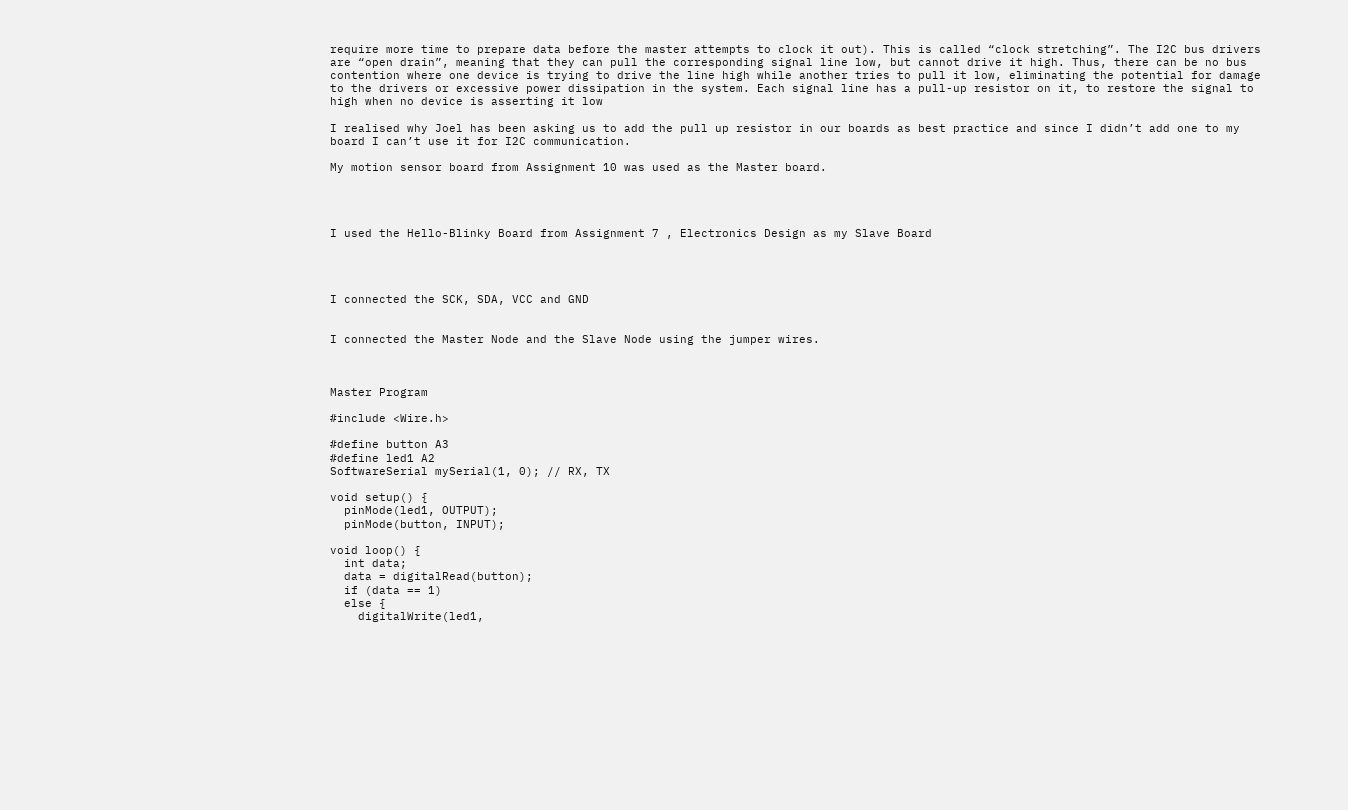require more time to prepare data before the master attempts to clock it out). This is called “clock stretching”. The I2C bus drivers are “open drain”, meaning that they can pull the corresponding signal line low, but cannot drive it high. Thus, there can be no bus contention where one device is trying to drive the line high while another tries to pull it low, eliminating the potential for damage to the drivers or excessive power dissipation in the system. Each signal line has a pull-up resistor on it, to restore the signal to high when no device is asserting it low

I realised why Joel has been asking us to add the pull up resistor in our boards as best practice and since I didn’t add one to my board I can’t use it for I2C communication.

My motion sensor board from Assignment 10 was used as the Master board.




I used the Hello-Blinky Board from Assignment 7 , Electronics Design as my Slave Board




I connected the SCK, SDA, VCC and GND


I connected the Master Node and the Slave Node using the jumper wires.



Master Program

#include <Wire.h>

#define button A3
#define led1 A2
SoftwareSerial mySerial(1, 0); // RX, TX

void setup() {
  pinMode(led1, OUTPUT);
  pinMode(button, INPUT);

void loop() {
  int data;
  data = digitalRead(button);
  if (data == 1)
  else {
    digitalWrite(led1,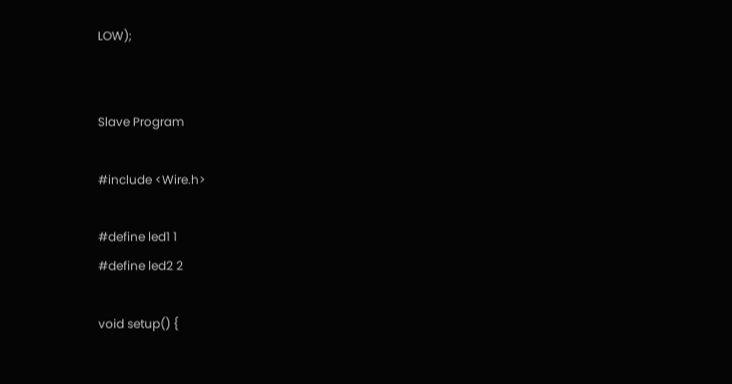LOW);


Slave Program

#include <Wire.h>

#define led1 1
#define led2 2

void setup() {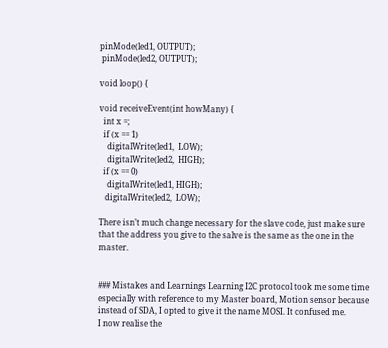pinMode(led1, OUTPUT);
 pinMode(led2, OUTPUT);

void loop() {

void receiveEvent(int howMany) {
  int x =;
  if (x == 1)
    digitalWrite(led1,  LOW);
    digitalWrite(led2,  HIGH);
  if (x == 0)
    digitalWrite(led1, HIGH);
   digitalWrite(led2,  LOW);

There isn’t much change necessary for the slave code, just make sure that the address you give to the salve is the same as the one in the master.


### Mistakes and Learnings Learning I2C protocol took me some time especially with reference to my Master board, Motion sensor because instead of SDA, I opted to give it the name MOSI. It confused me.
I now realise the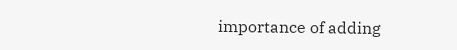importance of adding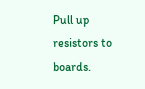Pull up resistors to boards.